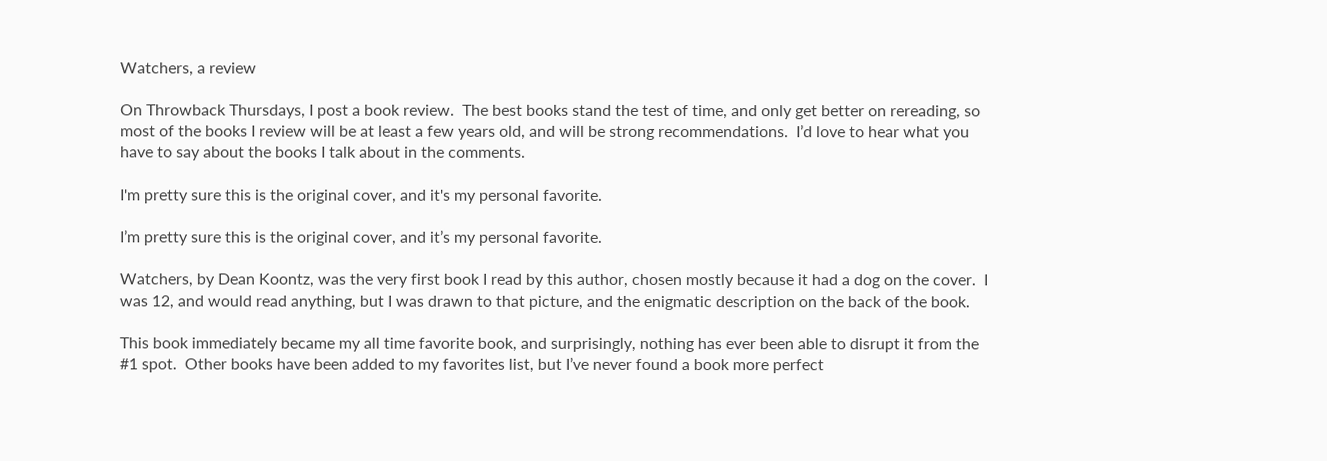Watchers, a review

On Throwback Thursdays, I post a book review.  The best books stand the test of time, and only get better on rereading, so most of the books I review will be at least a few years old, and will be strong recommendations.  I’d love to hear what you have to say about the books I talk about in the comments.

I'm pretty sure this is the original cover, and it's my personal favorite.

I’m pretty sure this is the original cover, and it’s my personal favorite.

Watchers, by Dean Koontz, was the very first book I read by this author, chosen mostly because it had a dog on the cover.  I was 12, and would read anything, but I was drawn to that picture, and the enigmatic description on the back of the book.

This book immediately became my all time favorite book, and surprisingly, nothing has ever been able to disrupt it from the #1 spot.  Other books have been added to my favorites list, but I’ve never found a book more perfect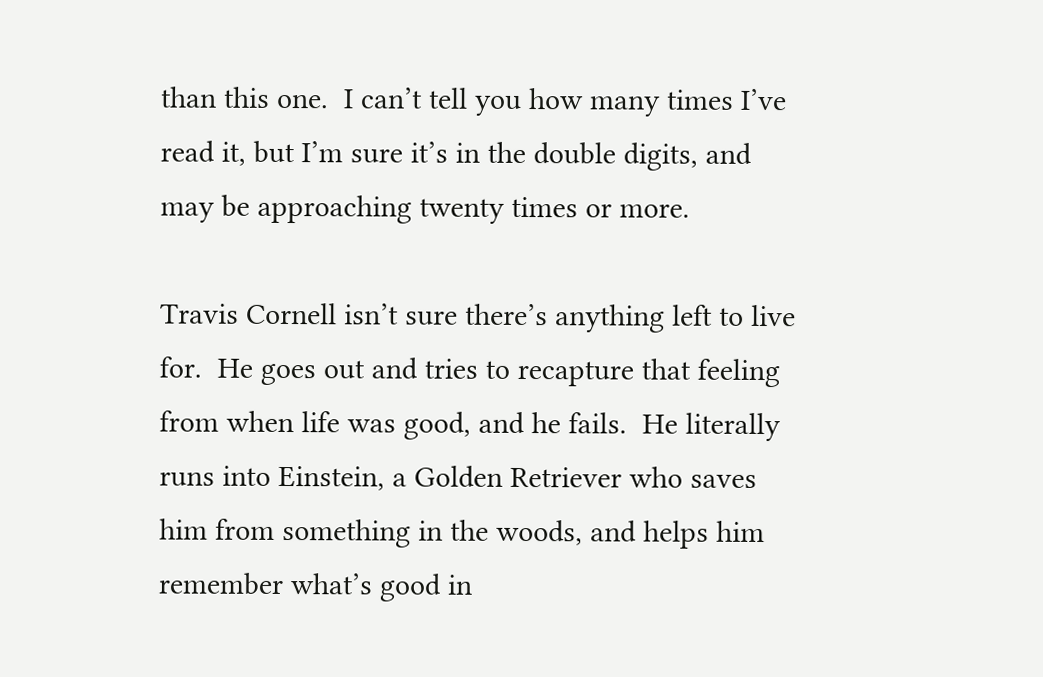than this one.  I can’t tell you how many times I’ve read it, but I’m sure it’s in the double digits, and may be approaching twenty times or more.

Travis Cornell isn’t sure there’s anything left to live for.  He goes out and tries to recapture that feeling from when life was good, and he fails.  He literally runs into Einstein, a Golden Retriever who saves him from something in the woods, and helps him remember what’s good in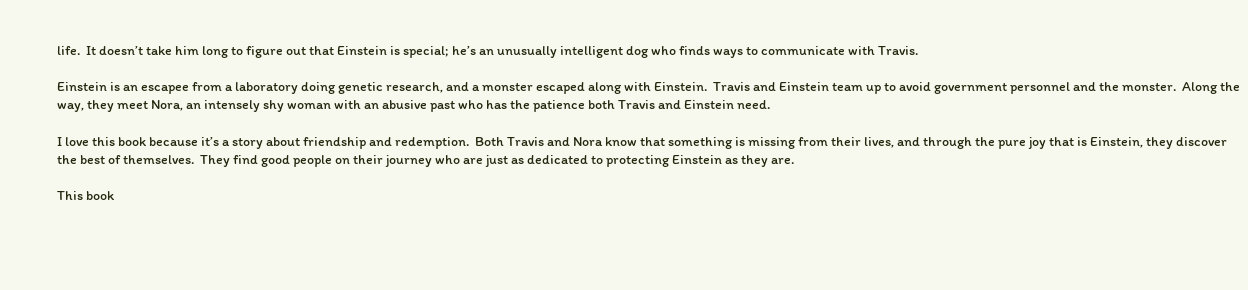life.  It doesn’t take him long to figure out that Einstein is special; he’s an unusually intelligent dog who finds ways to communicate with Travis.

Einstein is an escapee from a laboratory doing genetic research, and a monster escaped along with Einstein.  Travis and Einstein team up to avoid government personnel and the monster.  Along the way, they meet Nora, an intensely shy woman with an abusive past who has the patience both Travis and Einstein need.

I love this book because it’s a story about friendship and redemption.  Both Travis and Nora know that something is missing from their lives, and through the pure joy that is Einstein, they discover the best of themselves.  They find good people on their journey who are just as dedicated to protecting Einstein as they are.

This book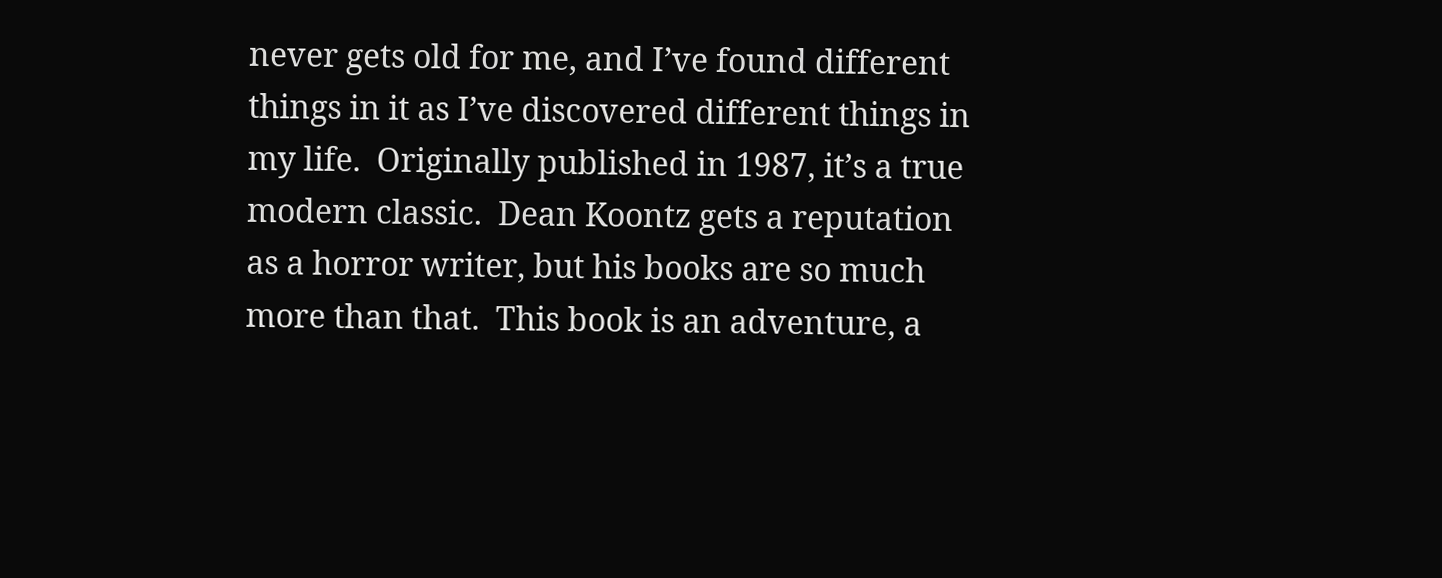never gets old for me, and I’ve found different things in it as I’ve discovered different things in my life.  Originally published in 1987, it’s a true modern classic.  Dean Koontz gets a reputation as a horror writer, but his books are so much more than that.  This book is an adventure, a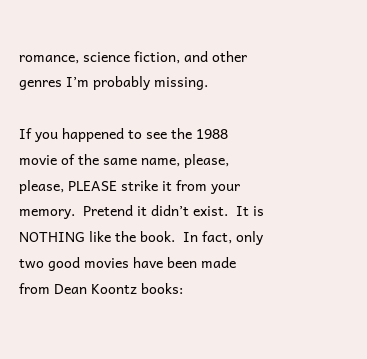romance, science fiction, and other genres I’m probably missing.

If you happened to see the 1988 movie of the same name, please, please, PLEASE strike it from your memory.  Pretend it didn’t exist.  It is NOTHING like the book.  In fact, only two good movies have been made from Dean Koontz books: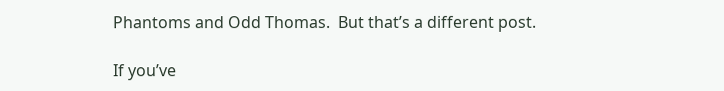Phantoms and Odd Thomas.  But that’s a different post.

If you’ve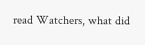read Watchers, what did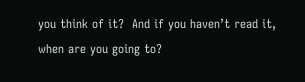you think of it?  And if you haven’t read it, when are you going to?